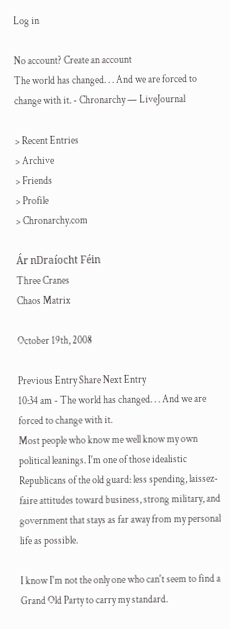Log in

No account? Create an account
The world has changed. . . And we are forced to change with it. - Chronarchy — LiveJournal

> Recent Entries
> Archive
> Friends
> Profile
> Chronarchy.com

Ár nDraíocht Féin
Three Cranes
Chaos Matrix

October 19th, 2008

Previous Entry Share Next Entry
10:34 am - The world has changed. . . And we are forced to change with it.
Most people who know me well know my own political leanings. I'm one of those idealistic Republicans of the old guard: less spending, laissez-faire attitudes toward business, strong military, and government that stays as far away from my personal life as possible.

I know I'm not the only one who can't seem to find a Grand Old Party to carry my standard.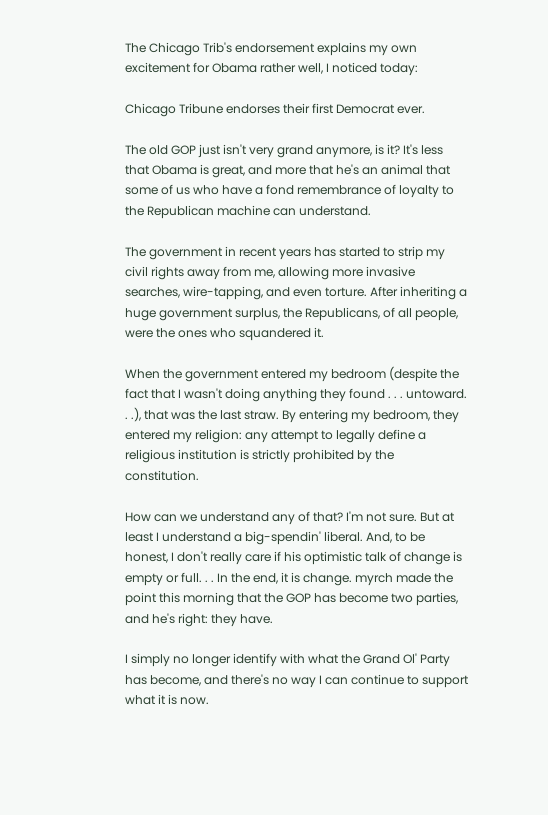The Chicago Trib's endorsement explains my own excitement for Obama rather well, I noticed today:

Chicago Tribune endorses their first Democrat ever.

The old GOP just isn't very grand anymore, is it? It's less that Obama is great, and more that he's an animal that some of us who have a fond remembrance of loyalty to the Republican machine can understand.

The government in recent years has started to strip my civil rights away from me, allowing more invasive searches, wire-tapping, and even torture. After inheriting a huge government surplus, the Republicans, of all people, were the ones who squandered it.

When the government entered my bedroom (despite the fact that I wasn't doing anything they found . . . untoward. . .), that was the last straw. By entering my bedroom, they entered my religion: any attempt to legally define a religious institution is strictly prohibited by the constitution.

How can we understand any of that? I'm not sure. But at least I understand a big-spendin' liberal. And, to be honest, I don't really care if his optimistic talk of change is empty or full. . . In the end, it is change. myrch made the point this morning that the GOP has become two parties, and he's right: they have.

I simply no longer identify with what the Grand Ol' Party has become, and there's no way I can continue to support what it is now.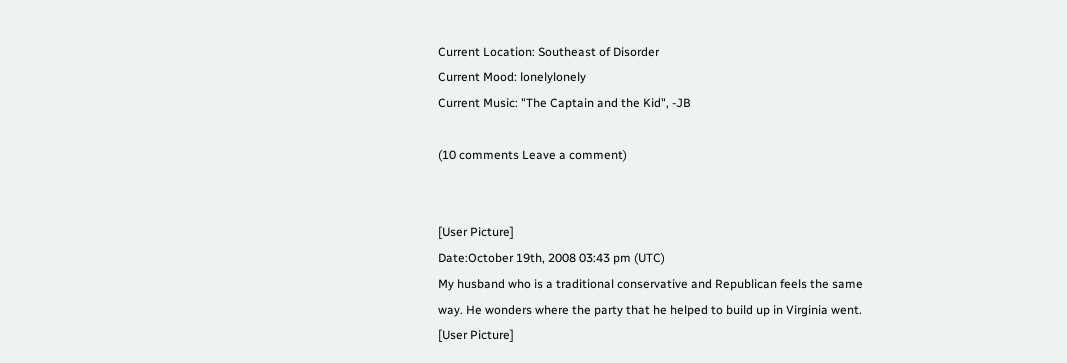Current Location: Southeast of Disorder
Current Mood: lonelylonely
Current Music: "The Captain and the Kid", -JB

(10 comments Leave a comment)


[User Picture]
Date:October 19th, 2008 03:43 pm (UTC)
My husband who is a traditional conservative and Republican feels the same way. He wonders where the party that he helped to build up in Virginia went.
[User Picture]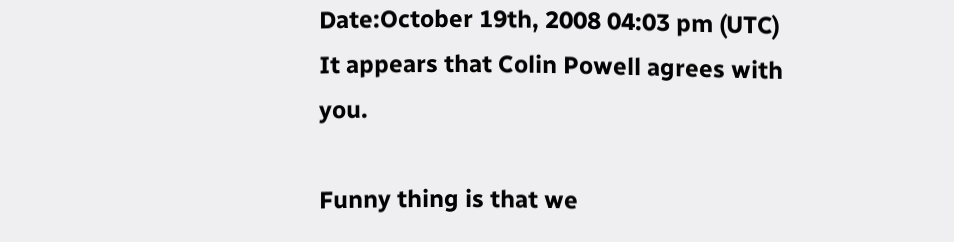Date:October 19th, 2008 04:03 pm (UTC)
It appears that Colin Powell agrees with you.

Funny thing is that we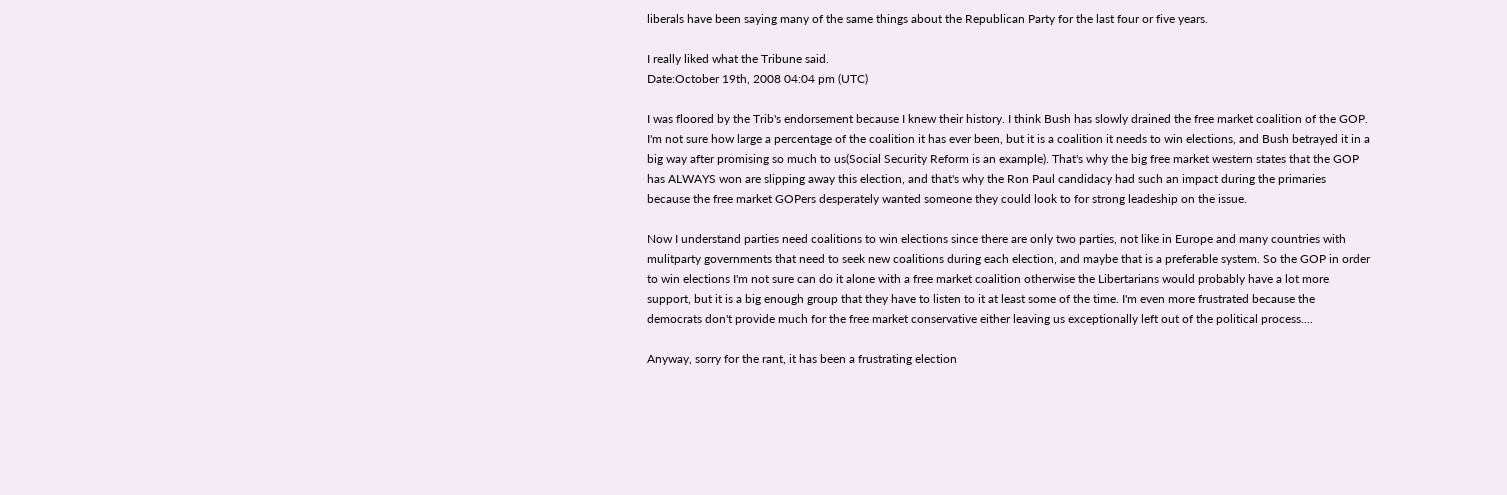liberals have been saying many of the same things about the Republican Party for the last four or five years.

I really liked what the Tribune said.
Date:October 19th, 2008 04:04 pm (UTC)

I was floored by the Trib's endorsement because I knew their history. I think Bush has slowly drained the free market coalition of the GOP. I'm not sure how large a percentage of the coalition it has ever been, but it is a coalition it needs to win elections, and Bush betrayed it in a big way after promising so much to us(Social Security Reform is an example). That's why the big free market western states that the GOP has ALWAYS won are slipping away this election, and that's why the Ron Paul candidacy had such an impact during the primaries because the free market GOPers desperately wanted someone they could look to for strong leadeship on the issue.

Now I understand parties need coalitions to win elections since there are only two parties, not like in Europe and many countries with mulitparty governments that need to seek new coalitions during each election, and maybe that is a preferable system. So the GOP in order to win elections I'm not sure can do it alone with a free market coalition otherwise the Libertarians would probably have a lot more support, but it is a big enough group that they have to listen to it at least some of the time. I'm even more frustrated because the democrats don't provide much for the free market conservative either leaving us exceptionally left out of the political process....

Anyway, sorry for the rant, it has been a frustrating election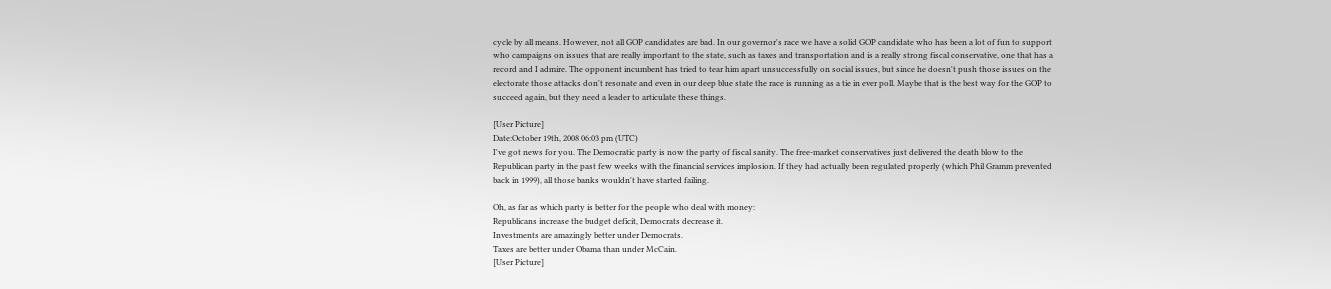cycle by all means. However, not all GOP candidates are bad. In our governor's race we have a solid GOP candidate who has been a lot of fun to support who campaigns on issues that are really important to the state, such as taxes and transportation and is a really strong fiscal conservative, one that has a record and I admire. The opponent incumbent has tried to tear him apart unsuccessfully on social issues, but since he doesn't push those issues on the electorate those attacks don't resonate and even in our deep blue state the race is running as a tie in ever poll. Maybe that is the best way for the GOP to succeed again, but they need a leader to articulate these things.

[User Picture]
Date:October 19th, 2008 06:03 pm (UTC)
I've got news for you. The Democratic party is now the party of fiscal sanity. The free-market conservatives just delivered the death blow to the Republican party in the past few weeks with the financial services implosion. If they had actually been regulated properly (which Phil Gramm prevented back in 1999), all those banks wouldn't have started failing.

Oh, as far as which party is better for the people who deal with money:
Republicans increase the budget deficit, Democrats decrease it.
Investments are amazingly better under Democrats.
Taxes are better under Obama than under McCain.
[User Picture]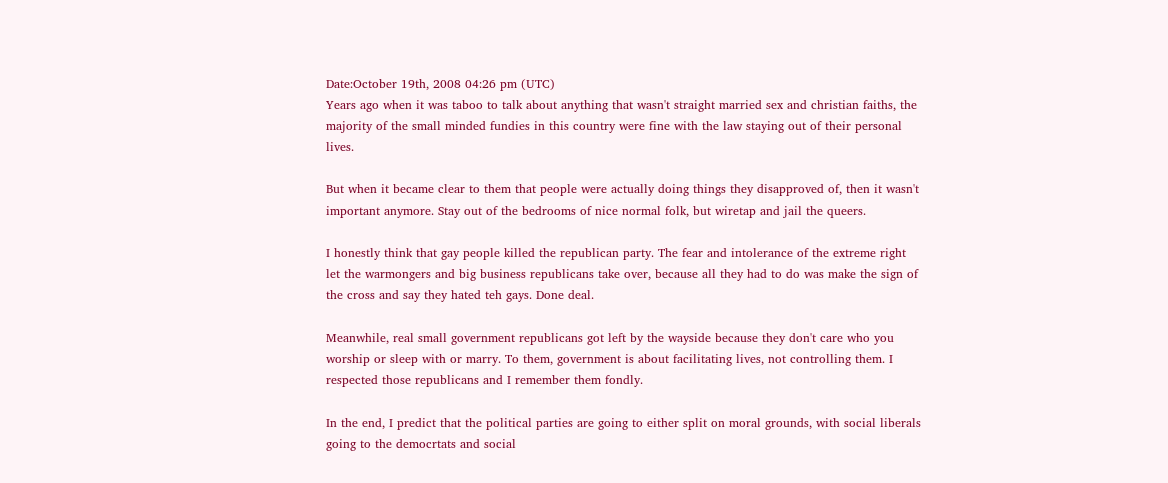Date:October 19th, 2008 04:26 pm (UTC)
Years ago when it was taboo to talk about anything that wasn't straight married sex and christian faiths, the majority of the small minded fundies in this country were fine with the law staying out of their personal lives.

But when it became clear to them that people were actually doing things they disapproved of, then it wasn't important anymore. Stay out of the bedrooms of nice normal folk, but wiretap and jail the queers.

I honestly think that gay people killed the republican party. The fear and intolerance of the extreme right let the warmongers and big business republicans take over, because all they had to do was make the sign of the cross and say they hated teh gays. Done deal.

Meanwhile, real small government republicans got left by the wayside because they don't care who you worship or sleep with or marry. To them, government is about facilitating lives, not controlling them. I respected those republicans and I remember them fondly.

In the end, I predict that the political parties are going to either split on moral grounds, with social liberals going to the democrtats and social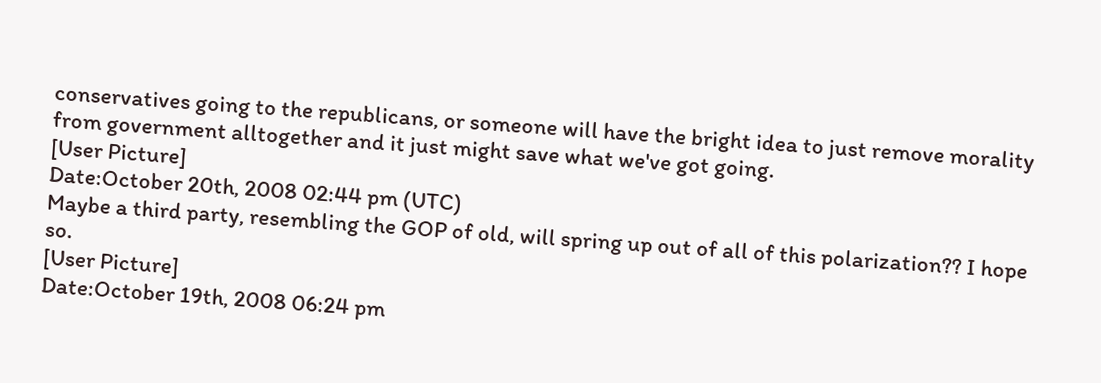conservatives going to the republicans, or someone will have the bright idea to just remove morality from government alltogether and it just might save what we've got going.
[User Picture]
Date:October 20th, 2008 02:44 pm (UTC)
Maybe a third party, resembling the GOP of old, will spring up out of all of this polarization?? I hope so.
[User Picture]
Date:October 19th, 2008 06:24 pm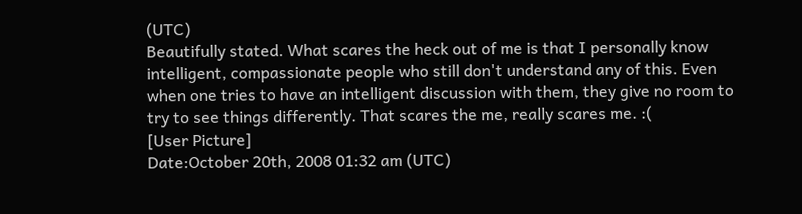(UTC)
Beautifully stated. What scares the heck out of me is that I personally know intelligent, compassionate people who still don't understand any of this. Even when one tries to have an intelligent discussion with them, they give no room to try to see things differently. That scares the me, really scares me. :(
[User Picture]
Date:October 20th, 2008 01:32 am (UTC)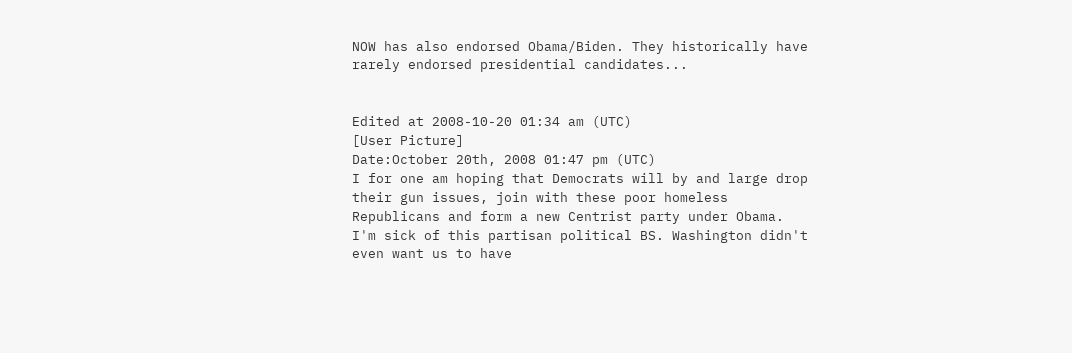NOW has also endorsed Obama/Biden. They historically have rarely endorsed presidential candidates...


Edited at 2008-10-20 01:34 am (UTC)
[User Picture]
Date:October 20th, 2008 01:47 pm (UTC)
I for one am hoping that Democrats will by and large drop their gun issues, join with these poor homeless Republicans and form a new Centrist party under Obama. I'm sick of this partisan political BS. Washington didn't even want us to have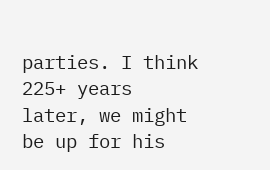parties. I think 225+ years later, we might be up for his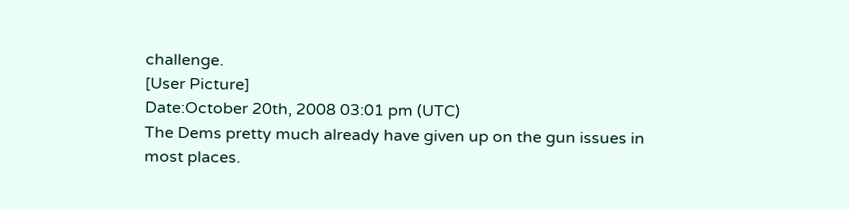challenge.
[User Picture]
Date:October 20th, 2008 03:01 pm (UTC)
The Dems pretty much already have given up on the gun issues in most places.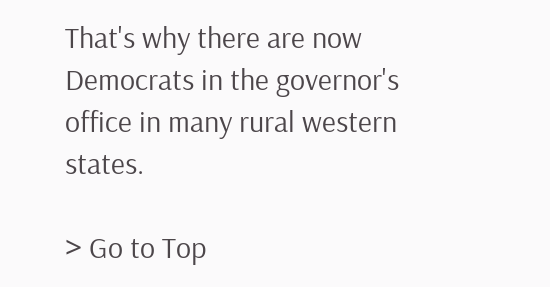That's why there are now Democrats in the governor's office in many rural western states.

> Go to Top